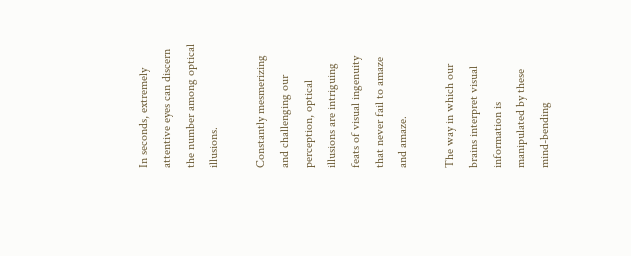In seconds, extremely attentive eyes can discern the number among optical illusions.

Constantly mesmerizing and challenging our perception, optical illusions are intriguing feats of visual ingenuity that never fail to amaze and amaze.

The way in which our brains interpret visual information is manipulated by these mind-bending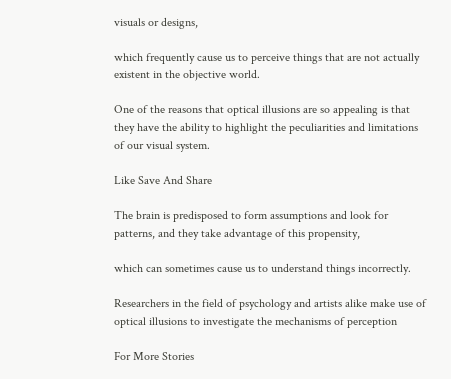visuals or designs,

which frequently cause us to perceive things that are not actually existent in the objective world.

One of the reasons that optical illusions are so appealing is that they have the ability to highlight the peculiarities and limitations of our visual system.

Like Save And Share

The brain is predisposed to form assumptions and look for patterns, and they take advantage of this propensity,

which can sometimes cause us to understand things incorrectly.

Researchers in the field of psychology and artists alike make use of optical illusions to investigate the mechanisms of perception

For More Stories